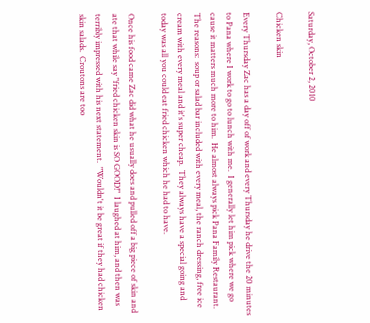Saturday, October 2, 2010

Chicken skin

Every Thursday Zac has a day off of work and every Thursday he drive the 20 minutes to Pana where I work to go to lunch with me.  I generally let him pick where we go cause it matters much more to him.  He almost always pick Pana Family Restaurant.  The reasons:  soup or salad bar included with every meal, the ranch dressing, free ice cream with every meal and it's super cheap.  They always have a special going and today was all you could eat fried chicken which he had to have.

Once his food came Zac did what he usually does and pulled off a big piece of skin and ate that while say "fried chicken skin is SO GOOD!"  I laughed at him, and then was terribly impressed with his next statement.  "Wouldn't it be great if they had chicken skin salads.  Croutons are too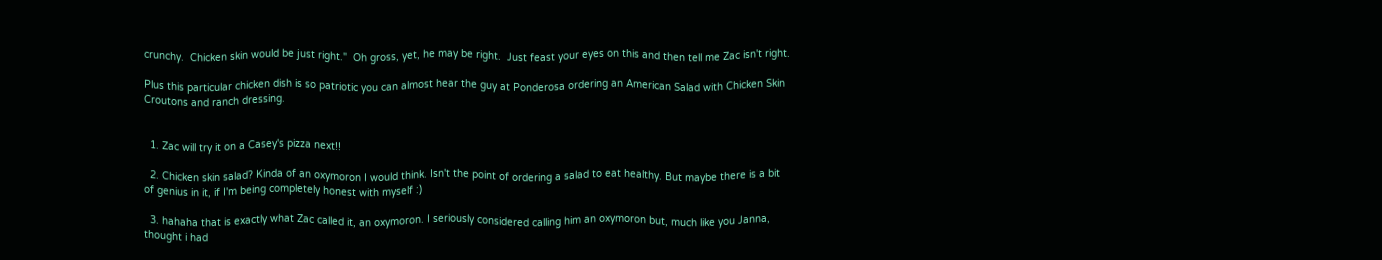crunchy.  Chicken skin would be just right."  Oh gross, yet, he may be right.  Just feast your eyes on this and then tell me Zac isn't right.

Plus this particular chicken dish is so patriotic you can almost hear the guy at Ponderosa ordering an American Salad with Chicken Skin Croutons and ranch dressing.


  1. Zac will try it on a Casey's pizza next!!

  2. Chicken skin salad? Kinda of an oxymoron I would think. Isn't the point of ordering a salad to eat healthy. But maybe there is a bit of genius in it, if I'm being completely honest with myself :)

  3. hahaha that is exactly what Zac called it, an oxymoron. I seriously considered calling him an oxymoron but, much like you Janna, thought i had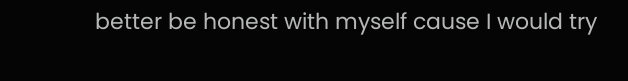better be honest with myself cause I would try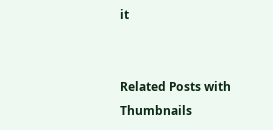it


Related Posts with Thumbnails